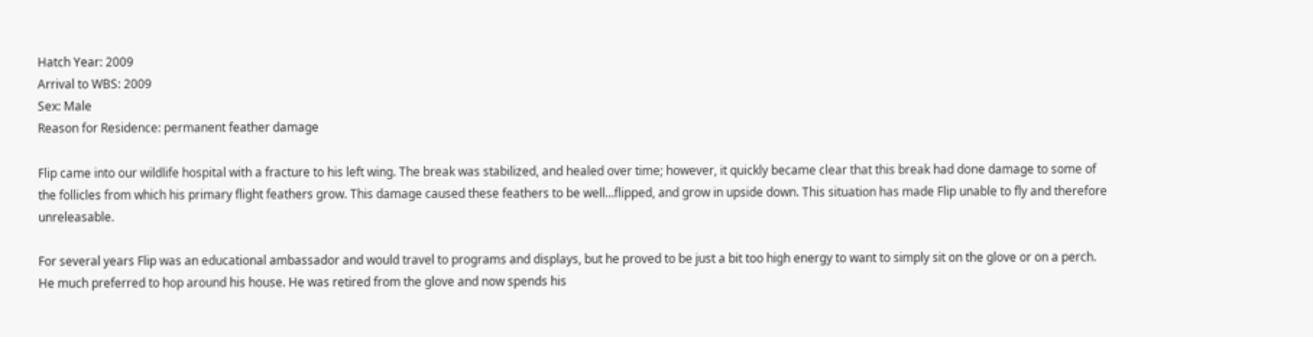Hatch Year: 2009
Arrival to WBS: 2009
Sex: Male
Reason for Residence: permanent feather damage

Flip came into our wildlife hospital with a fracture to his left wing. The break was stabilized, and healed over time; however, it quickly became clear that this break had done damage to some of the follicles from which his primary flight feathers grow. This damage caused these feathers to be well…flipped, and grow in upside down. This situation has made Flip unable to fly and therefore unreleasable.

For several years Flip was an educational ambassador and would travel to programs and displays, but he proved to be just a bit too high energy to want to simply sit on the glove or on a perch. He much preferred to hop around his house. He was retired from the glove and now spends his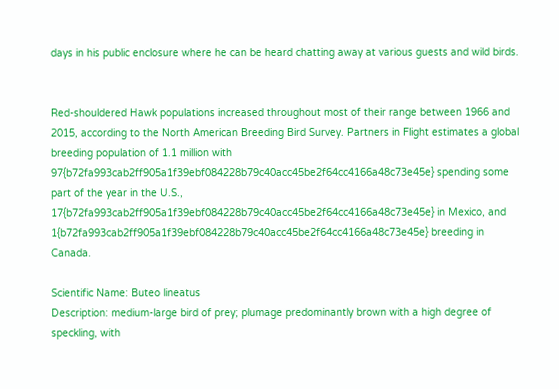days in his public enclosure where he can be heard chatting away at various guests and wild birds.


Red-shouldered Hawk populations increased throughout most of their range between 1966 and 2015, according to the North American Breeding Bird Survey. Partners in Flight estimates a global breeding population of 1.1 million with 97{b72fa993cab2ff905a1f39ebf084228b79c40acc45be2f64cc4166a48c73e45e} spending some part of the year in the U.S., 17{b72fa993cab2ff905a1f39ebf084228b79c40acc45be2f64cc4166a48c73e45e} in Mexico, and 1{b72fa993cab2ff905a1f39ebf084228b79c40acc45be2f64cc4166a48c73e45e} breeding in Canada.

Scientific Name: Buteo lineatus
Description: medium-large bird of prey; plumage predominantly brown with a high degree of speckling, with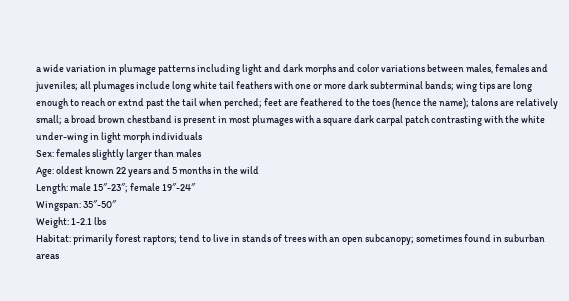a wide variation in plumage patterns including light and dark morphs and color variations between males, females and juveniles; all plumages include long white tail feathers with one or more dark subterminal bands; wing tips are long enough to reach or extnd past the tail when perched; feet are feathered to the toes (hence the name); talons are relatively small; a broad brown chestband is present in most plumages with a square dark carpal patch contrasting with the white under-wing in light morph individuals
Sex: females slightly larger than males
Age: oldest known 22 years and 5 months in the wild
Length: male 15″-23″; female 19″-24″
Wingspan: 35″-50″
Weight: 1-2.1 lbs
Habitat: primarily forest raptors; tend to live in stands of trees with an open subcanopy; sometimes found in suburban areas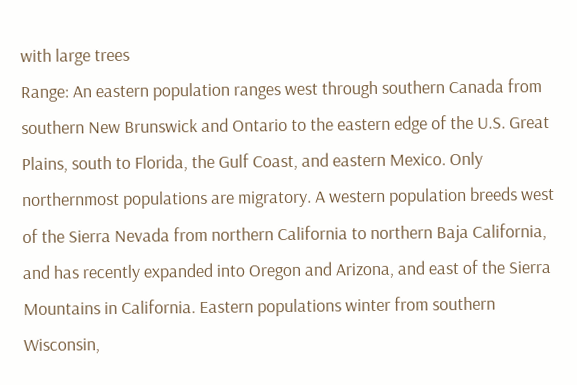with large trees
Range: An eastern population ranges west through southern Canada from southern New Brunswick and Ontario to the eastern edge of the U.S. Great Plains, south to Florida, the Gulf Coast, and eastern Mexico. Only northernmost populations are migratory. A western population breeds west of the Sierra Nevada from northern California to northern Baja California, and has recently expanded into Oregon and Arizona, and east of the Sierra Mountains in California. Eastern populations winter from southern Wisconsin,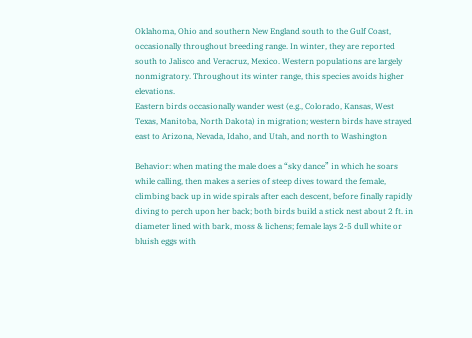Oklahoma, Ohio and southern New England south to the Gulf Coast, occasionally throughout breeding range. In winter, they are reported south to Jalisco and Veracruz, Mexico. Western populations are largely nonmigratory. Throughout its winter range, this species avoids higher elevations.
Eastern birds occasionally wander west (e.g., Colorado, Kansas, West Texas, Manitoba, North Dakota) in migration; western birds have strayed east to Arizona, Nevada, Idaho, and Utah, and north to Washington

Behavior: when mating the male does a “sky dance” in which he soars while calling, then makes a series of steep dives toward the female, climbing back up in wide spirals after each descent, before finally rapidly diving to perch upon her back; both birds build a stick nest about 2 ft. in diameter lined with bark, moss & lichens; female lays 2-5 dull white or bluish eggs with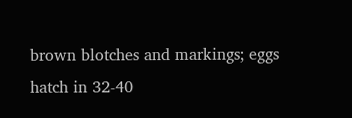brown blotches and markings; eggs hatch in 32-40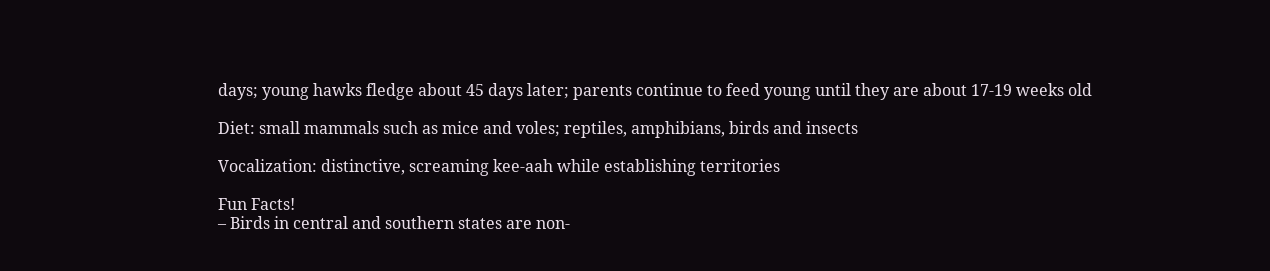days; young hawks fledge about 45 days later; parents continue to feed young until they are about 17-19 weeks old

Diet: small mammals such as mice and voles; reptiles, amphibians, birds and insects

Vocalization: distinctive, screaming kee-aah while establishing territories

Fun Facts!
– Birds in central and southern states are non-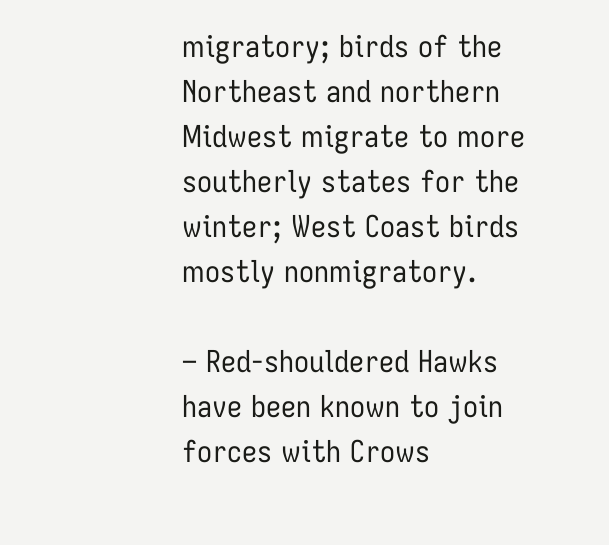migratory; birds of the Northeast and northern Midwest migrate to more southerly states for the winter; West Coast birds mostly nonmigratory.

– Red-shouldered Hawks have been known to join forces with Crows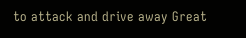to attack and drive away Great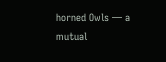horned Owls — a mutual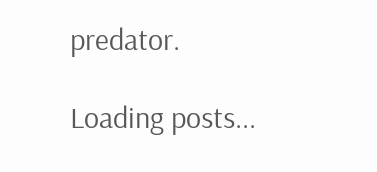predator.

Loading posts...